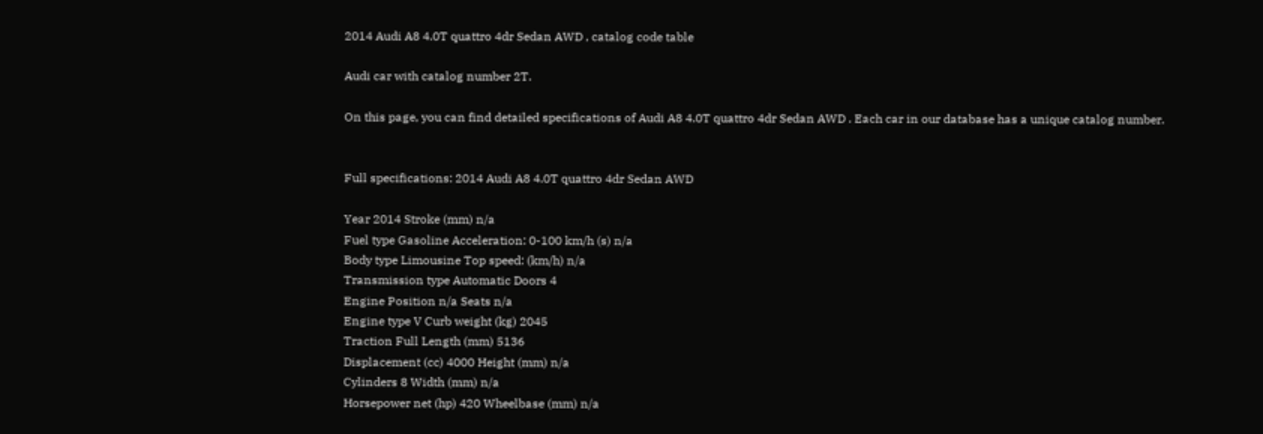2014 Audi A8 4.0T quattro 4dr Sedan AWD , catalog code table

Audi car with catalog number 2T.

On this page, you can find detailed specifications of Audi A8 4.0T quattro 4dr Sedan AWD . Each car in our database has a unique catalog number.


Full specifications: 2014 Audi A8 4.0T quattro 4dr Sedan AWD

Year 2014 Stroke (mm) n/a
Fuel type Gasoline Acceleration: 0-100 km/h (s) n/a
Body type Limousine Top speed: (km/h) n/a
Transmission type Automatic Doors 4
Engine Position n/a Seats n/a
Engine type V Curb weight (kg) 2045
Traction Full Length (mm) 5136
Displacement (cc) 4000 Height (mm) n/a
Cylinders 8 Width (mm) n/a
Horsepower net (hp) 420 Wheelbase (mm) n/a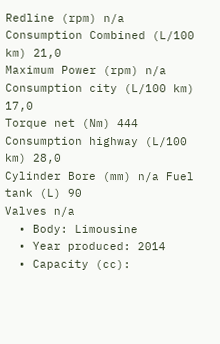Redline (rpm) n/a Consumption Combined (L/100 km) 21,0
Maximum Power (rpm) n/a Consumption city (L/100 km) 17,0
Torque net (Nm) 444 Consumption highway (L/100 km) 28,0
Cylinder Bore (mm) n/a Fuel tank (L) 90
Valves n/a
  • Body: Limousine
  • Year produced: 2014
  • Capacity (cc):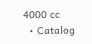4000 cc
  • Catalog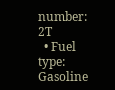number: 2T
  • Fuel type: Gasoline